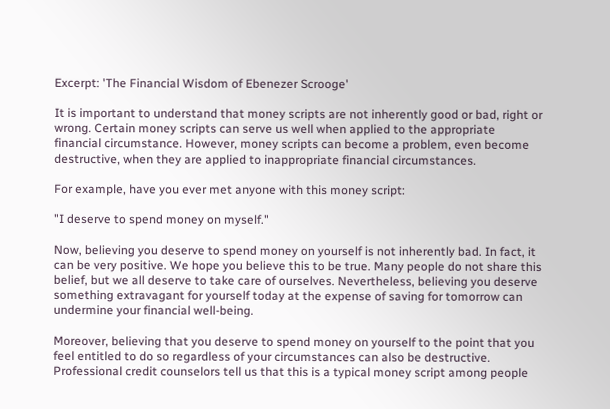Excerpt: 'The Financial Wisdom of Ebenezer Scrooge'

It is important to understand that money scripts are not inherently good or bad, right or wrong. Certain money scripts can serve us well when applied to the appropriate financial circumstance. However, money scripts can become a problem, even become destructive, when they are applied to inappropriate financial circumstances.

For example, have you ever met anyone with this money script:

"I deserve to spend money on myself."

Now, believing you deserve to spend money on yourself is not inherently bad. In fact, it can be very positive. We hope you believe this to be true. Many people do not share this belief, but we all deserve to take care of ourselves. Nevertheless, believing you deserve something extravagant for yourself today at the expense of saving for tomorrow can undermine your financial well-being.

Moreover, believing that you deserve to spend money on yourself to the point that you feel entitled to do so regardless of your circumstances can also be destructive. Professional credit counselors tell us that this is a typical money script among people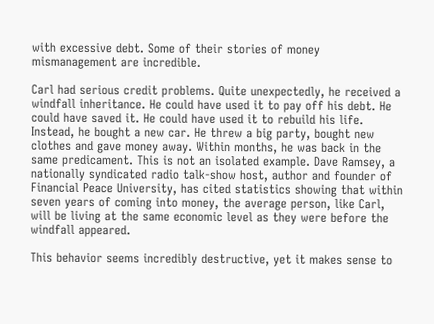with excessive debt. Some of their stories of money mismanagement are incredible.

Carl had serious credit problems. Quite unexpectedly, he received a windfall inheritance. He could have used it to pay off his debt. He could have saved it. He could have used it to rebuild his life. Instead, he bought a new car. He threw a big party, bought new clothes and gave money away. Within months, he was back in the same predicament. This is not an isolated example. Dave Ramsey, a nationally syndicated radio talk-show host, author and founder of Financial Peace University, has cited statistics showing that within seven years of coming into money, the average person, like Carl, will be living at the same economic level as they were before the windfall appeared.

This behavior seems incredibly destructive, yet it makes sense to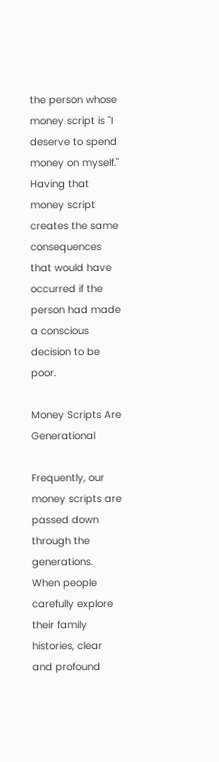the person whose money script is "I deserve to spend money on myself." Having that money script creates the same consequences that would have occurred if the person had made a conscious decision to be poor.

Money Scripts Are Generational

Frequently, our money scripts are passed down through the generations. When people carefully explore their family histories, clear and profound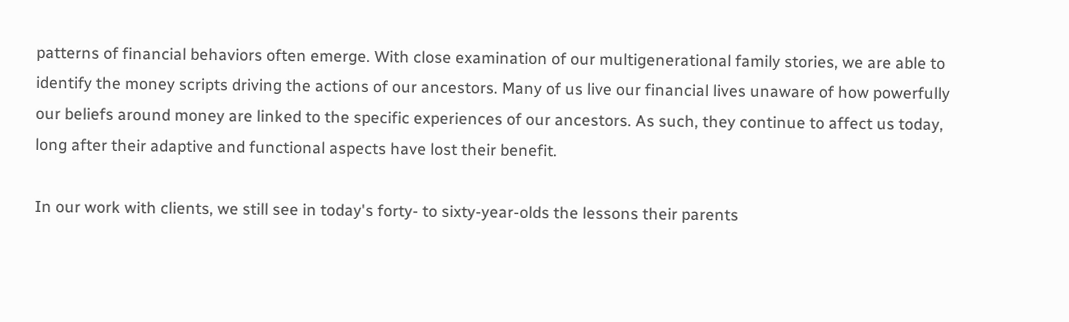patterns of financial behaviors often emerge. With close examination of our multigenerational family stories, we are able to identify the money scripts driving the actions of our ancestors. Many of us live our financial lives unaware of how powerfully our beliefs around money are linked to the specific experiences of our ancestors. As such, they continue to affect us today, long after their adaptive and functional aspects have lost their benefit.

In our work with clients, we still see in today's forty- to sixty-year-olds the lessons their parents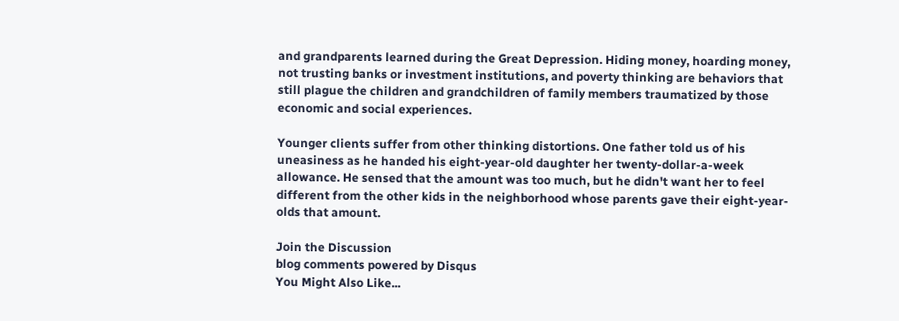and grandparents learned during the Great Depression. Hiding money, hoarding money, not trusting banks or investment institutions, and poverty thinking are behaviors that still plague the children and grandchildren of family members traumatized by those economic and social experiences.

Younger clients suffer from other thinking distortions. One father told us of his uneasiness as he handed his eight-year-old daughter her twenty-dollar-a-week allowance. He sensed that the amount was too much, but he didn't want her to feel different from the other kids in the neighborhood whose parents gave their eight-year-olds that amount.

Join the Discussion
blog comments powered by Disqus
You Might Also Like...